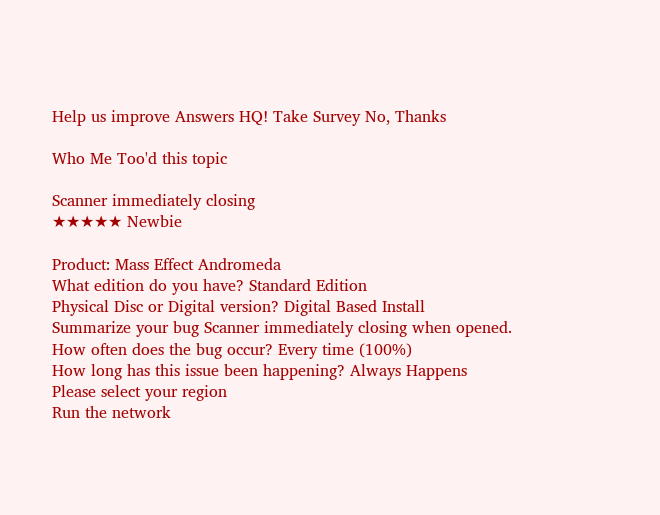Help us improve Answers HQ! Take Survey No, Thanks

Who Me Too'd this topic

Scanner immediately closing
★★★★★ Newbie

Product: Mass Effect Andromeda
What edition do you have? Standard Edition
Physical Disc or Digital version? Digital Based Install
Summarize your bug Scanner immediately closing when opened.
How often does the bug occur? Every time (100%)
How long has this issue been happening? Always Happens
Please select your region
Run the network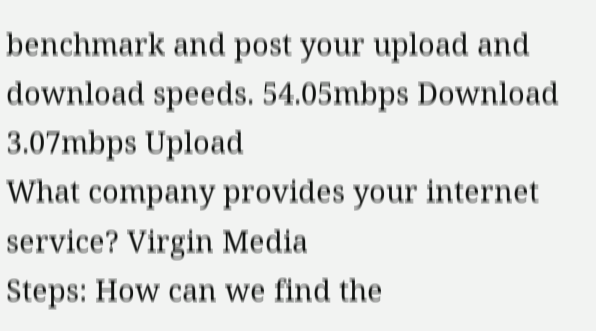benchmark and post your upload and download speeds. 54.05mbps Download 3.07mbps Upload
What company provides your internet service? Virgin Media
Steps: How can we find the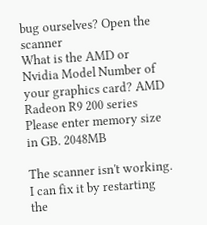bug ourselves? Open the scanner
What is the AMD or Nvidia Model Number of your graphics card? AMD Radeon R9 200 series
Please enter memory size in GB. 2048MB

The scanner isn't working. I can fix it by restarting the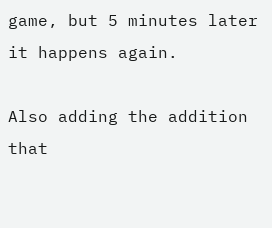game, but 5 minutes later it happens again.

Also adding the addition that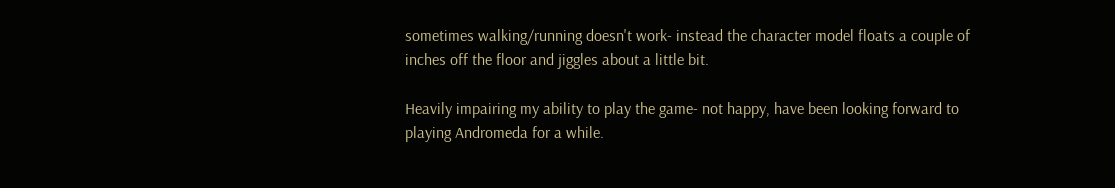sometimes walking/running doesn't work- instead the character model floats a couple of inches off the floor and jiggles about a little bit.

Heavily impairing my ability to play the game- not happy, have been looking forward to playing Andromeda for a while.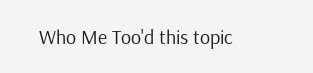Who Me Too'd this topic